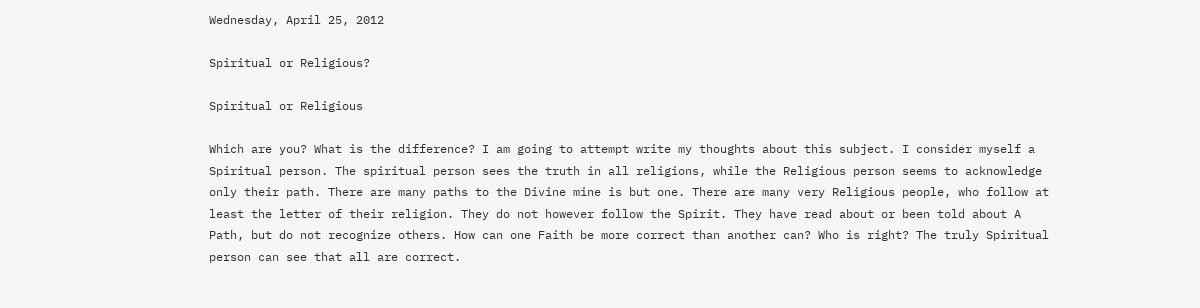Wednesday, April 25, 2012

Spiritual or Religious?

Spiritual or Religious

Which are you? What is the difference? I am going to attempt write my thoughts about this subject. I consider myself a Spiritual person. The spiritual person sees the truth in all religions, while the Religious person seems to acknowledge only their path. There are many paths to the Divine mine is but one. There are many very Religious people, who follow at least the letter of their religion. They do not however follow the Spirit. They have read about or been told about A Path, but do not recognize others. How can one Faith be more correct than another can? Who is right? The truly Spiritual person can see that all are correct.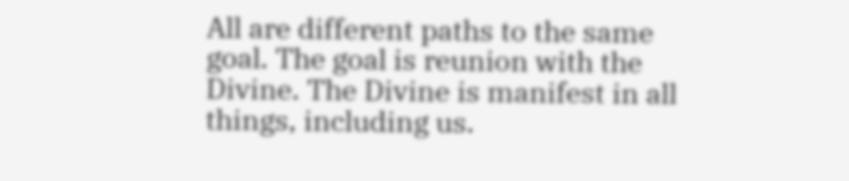All are different paths to the same goal. The goal is reunion with the Divine. The Divine is manifest in all things, including us.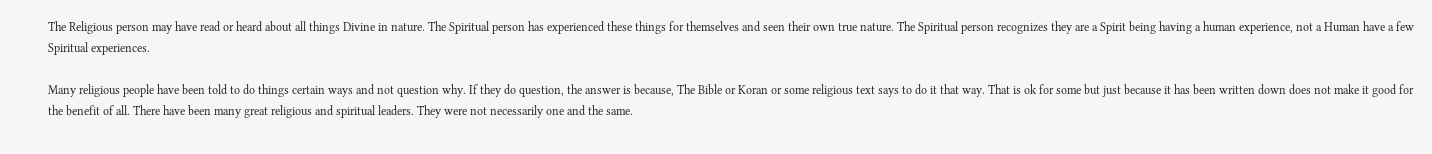The Religious person may have read or heard about all things Divine in nature. The Spiritual person has experienced these things for themselves and seen their own true nature. The Spiritual person recognizes they are a Spirit being having a human experience, not a Human have a few Spiritual experiences.

Many religious people have been told to do things certain ways and not question why. If they do question, the answer is because, The Bible or Koran or some religious text says to do it that way. That is ok for some but just because it has been written down does not make it good for the benefit of all. There have been many great religious and spiritual leaders. They were not necessarily one and the same.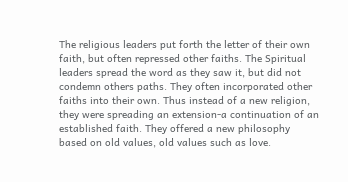The religious leaders put forth the letter of their own faith, but often repressed other faiths. The Spiritual leaders spread the word as they saw it, but did not condemn others paths. They often incorporated other faiths into their own. Thus instead of a new religion, they were spreading an extension-a continuation of an established faith. They offered a new philosophy based on old values, old values such as love.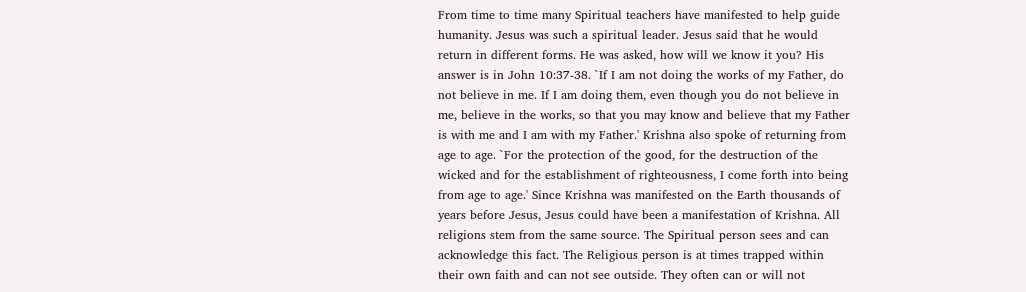From time to time many Spiritual teachers have manifested to help guide humanity. Jesus was such a spiritual leader. Jesus said that he would return in different forms. He was asked, how will we know it you? His answer is in John 10:37-38. `If I am not doing the works of my Father, do not believe in me. If I am doing them, even though you do not believe in me, believe in the works, so that you may know and believe that my Father is with me and I am with my Father.' Krishna also spoke of returning from age to age. `For the protection of the good, for the destruction of the wicked and for the establishment of righteousness, I come forth into being from age to age.' Since Krishna was manifested on the Earth thousands of years before Jesus, Jesus could have been a manifestation of Krishna. All religions stem from the same source. The Spiritual person sees and can acknowledge this fact. The Religious person is at times trapped within their own faith and can not see outside. They often can or will not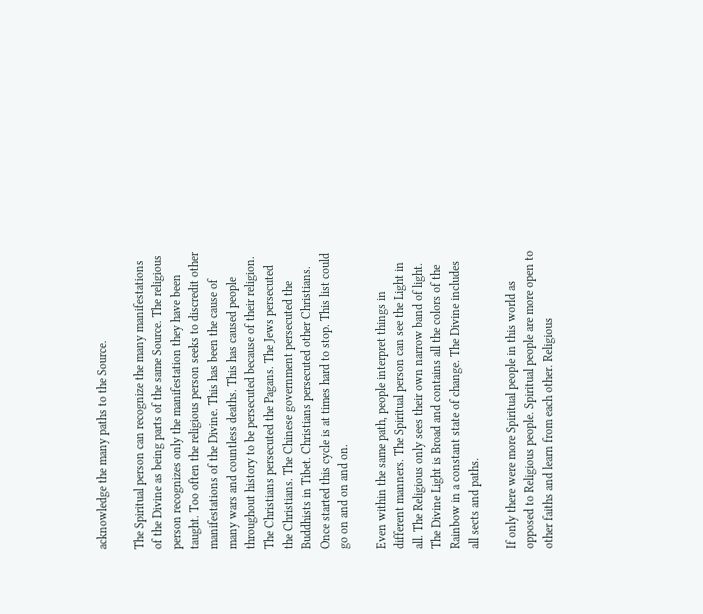acknowledge the many paths to the Source.

The Spiritual person can recognize the many manifestations of the Divine as being parts of the same Source. The religious person recognizes only the manifestation they have been taught. Too often the religious person seeks to discredit other manifestations of the Divine. This has been the cause of many wars and countless deaths. This has caused people throughout history to be persecuted because of their religion. The Christians persecuted the Pagans. The Jews persecuted the Christians. The Chinese government persecuted the Buddhists in Tibet. Christians persecuted other Christians. Once started this cycle is at times hard to stop. This list could go on and on and on.

Even within the same path, people interpret things in different manners. The Spiritual person can see the Light in all. The Religious only sees their own narrow band of light. The Divine Light is Broad and contains all the colors of the Rainbow in a constant state of change. The Divine includes all sects and paths.

If only there were more Spiritual people in this world as opposed to Religious people. Spiritual people are more open to other faiths and learn from each other. Religious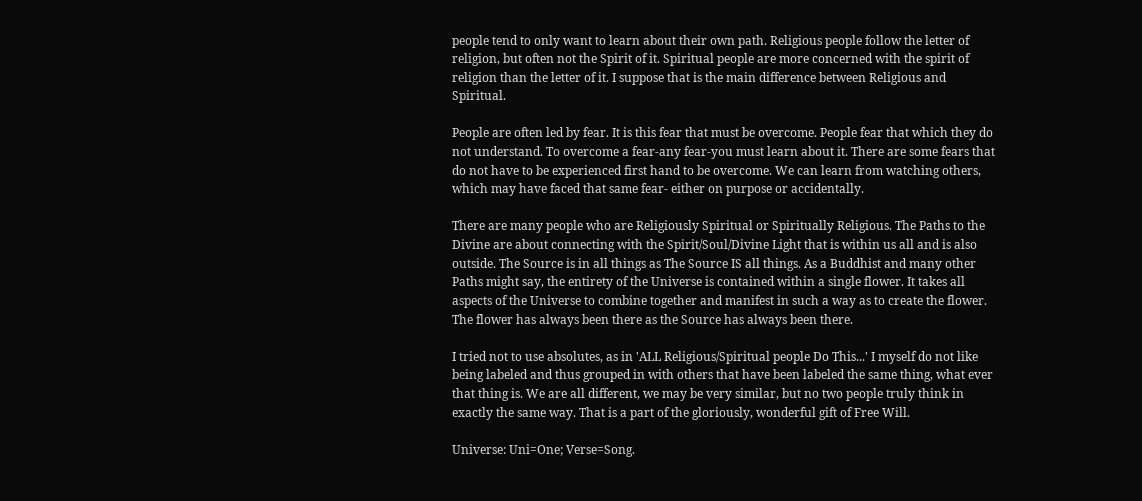people tend to only want to learn about their own path. Religious people follow the letter of religion, but often not the Spirit of it. Spiritual people are more concerned with the spirit of religion than the letter of it. I suppose that is the main difference between Religious and Spiritual.

People are often led by fear. It is this fear that must be overcome. People fear that which they do not understand. To overcome a fear-any fear-you must learn about it. There are some fears that do not have to be experienced first hand to be overcome. We can learn from watching others, which may have faced that same fear- either on purpose or accidentally.

There are many people who are Religiously Spiritual or Spiritually Religious. The Paths to the Divine are about connecting with the Spirit/Soul/Divine Light that is within us all and is also outside. The Source is in all things as The Source IS all things. As a Buddhist and many other Paths might say, the entirety of the Universe is contained within a single flower. It takes all aspects of the Universe to combine together and manifest in such a way as to create the flower. The flower has always been there as the Source has always been there.

I tried not to use absolutes, as in 'ALL Religious/Spiritual people Do This...' I myself do not like being labeled and thus grouped in with others that have been labeled the same thing, what ever that thing is. We are all different, we may be very similar, but no two people truly think in exactly the same way. That is a part of the gloriously, wonderful gift of Free Will.

Universe: Uni=One; Verse=Song.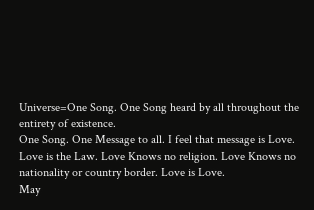Universe=One Song. One Song heard by all throughout the entirety of existence.
One Song. One Message to all. I feel that message is Love.
Love is the Law. Love Knows no religion. Love Knows no nationality or country border. Love is Love.
May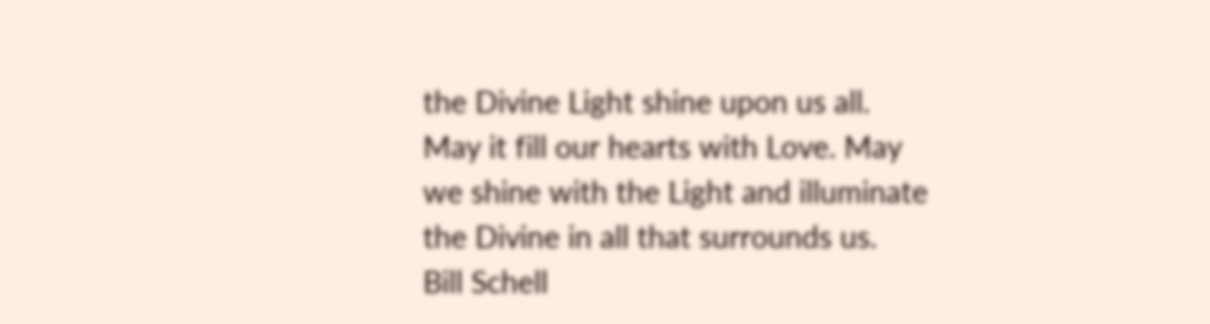the Divine Light shine upon us all. May it fill our hearts with Love. May we shine with the Light and illuminate the Divine in all that surrounds us.
Bill Schell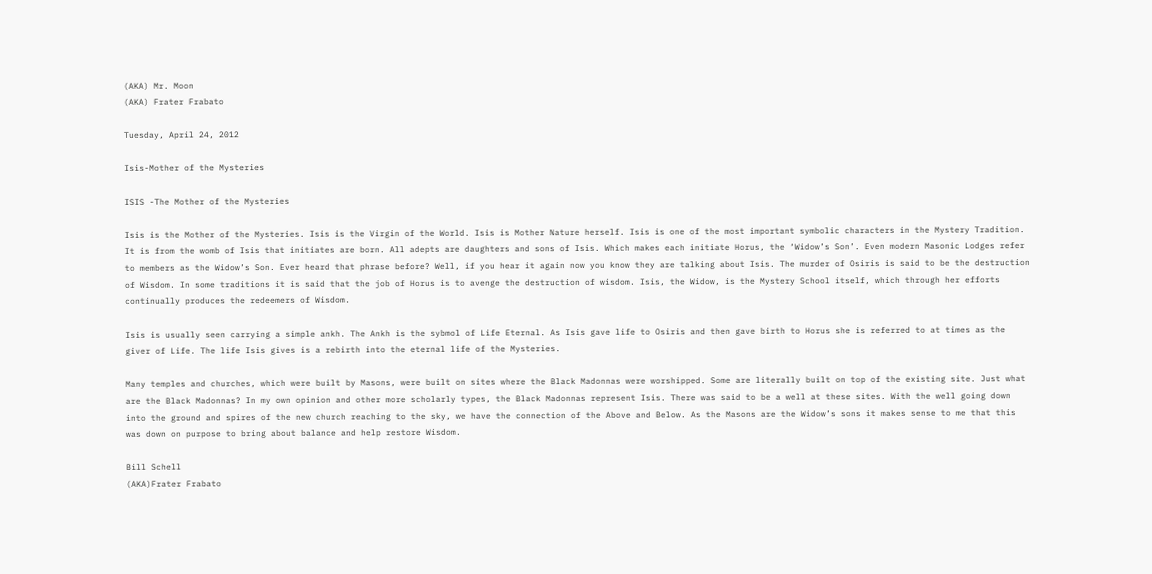(AKA) Mr. Moon
(AKA) Frater Frabato

Tuesday, April 24, 2012

Isis-Mother of the Mysteries

ISIS -The Mother of the Mysteries

Isis is the Mother of the Mysteries. Isis is the Virgin of the World. Isis is Mother Nature herself. Isis is one of the most important symbolic characters in the Mystery Tradition. It is from the womb of Isis that initiates are born. All adepts are daughters and sons of Isis. Which makes each initiate Horus, the ‘Widow’s Son’. Even modern Masonic Lodges refer to members as the Widow’s Son. Ever heard that phrase before? Well, if you hear it again now you know they are talking about Isis. The murder of Osiris is said to be the destruction of Wisdom. In some traditions it is said that the job of Horus is to avenge the destruction of wisdom. Isis, the Widow, is the Mystery School itself, which through her efforts continually produces the redeemers of Wisdom.

Isis is usually seen carrying a simple ankh. The Ankh is the sybmol of Life Eternal. As Isis gave life to Osiris and then gave birth to Horus she is referred to at times as the giver of Life. The life Isis gives is a rebirth into the eternal life of the Mysteries.

Many temples and churches, which were built by Masons, were built on sites where the Black Madonnas were worshipped. Some are literally built on top of the existing site. Just what are the Black Madonnas? In my own opinion and other more scholarly types, the Black Madonnas represent Isis. There was said to be a well at these sites. With the well going down into the ground and spires of the new church reaching to the sky, we have the connection of the Above and Below. As the Masons are the Widow’s sons it makes sense to me that this was down on purpose to bring about balance and help restore Wisdom.

Bill Schell
(AKA)Frater Frabato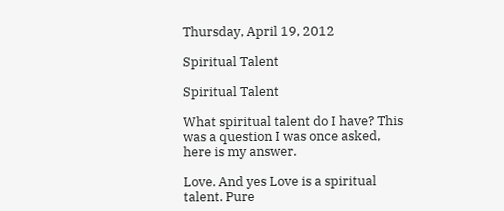Thursday, April 19, 2012

Spiritual Talent

Spiritual Talent

What spiritual talent do I have? This was a question I was once asked, here is my answer.

Love. And yes Love is a spiritual talent. Pure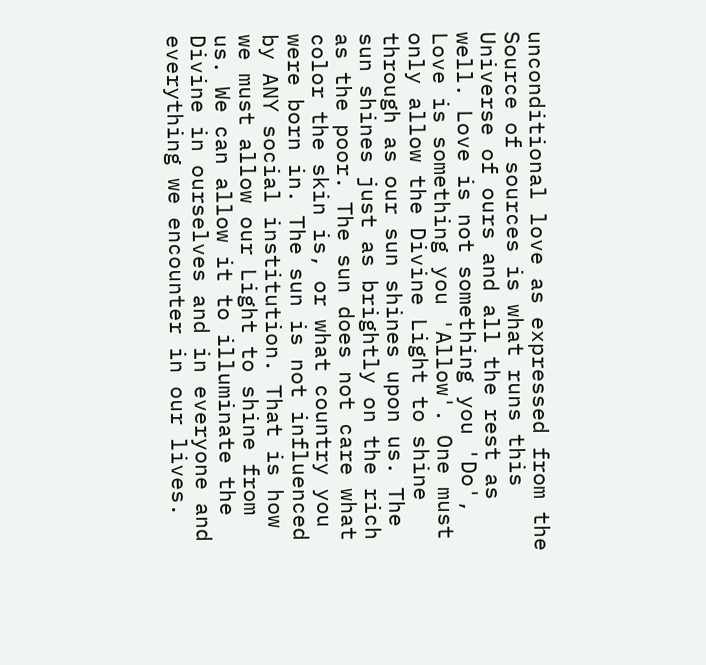unconditional love as expressed from the Source of sources is what runs this Universe of ours and all the rest as well. Love is not something you 'Do', Love is something you 'Allow'. One must only allow the Divine Light to shine through as our sun shines upon us. The sun shines just as brightly on the rich as the poor. The sun does not care what color the skin is, or what country you were born in. The sun is not influenced by ANY social institution. That is how we must allow our Light to shine from us. We can allow it to illuminate the Divine in ourselves and in everyone and everything we encounter in our lives.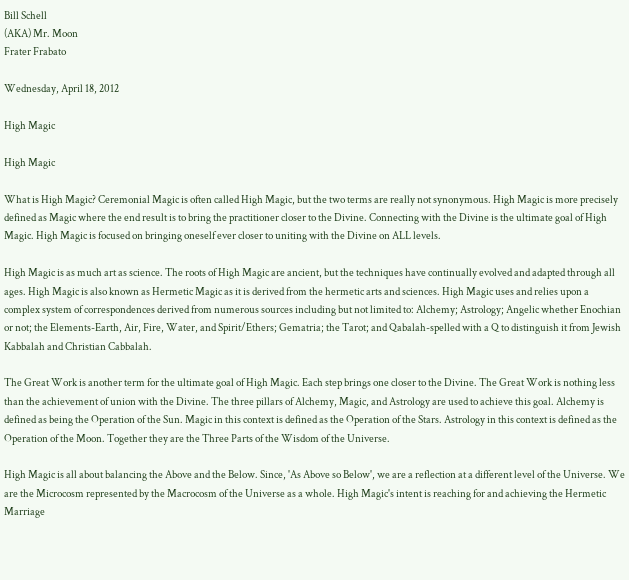Bill Schell
(AKA) Mr. Moon
Frater Frabato

Wednesday, April 18, 2012

High Magic

High Magic

What is High Magic? Ceremonial Magic is often called High Magic, but the two terms are really not synonymous. High Magic is more precisely defined as Magic where the end result is to bring the practitioner closer to the Divine. Connecting with the Divine is the ultimate goal of High Magic. High Magic is focused on bringing oneself ever closer to uniting with the Divine on ALL levels.

High Magic is as much art as science. The roots of High Magic are ancient, but the techniques have continually evolved and adapted through all ages. High Magic is also known as Hermetic Magic as it is derived from the hermetic arts and sciences. High Magic uses and relies upon a complex system of correspondences derived from numerous sources including but not limited to: Alchemy; Astrology; Angelic whether Enochian or not; the Elements-Earth, Air, Fire, Water, and Spirit/Ethers; Gematria; the Tarot; and Qabalah-spelled with a Q to distinguish it from Jewish Kabbalah and Christian Cabbalah.

The Great Work is another term for the ultimate goal of High Magic. Each step brings one closer to the Divine. The Great Work is nothing less than the achievement of union with the Divine. The three pillars of Alchemy, Magic, and Astrology are used to achieve this goal. Alchemy is defined as being the Operation of the Sun. Magic in this context is defined as the Operation of the Stars. Astrology in this context is defined as the Operation of the Moon. Together they are the Three Parts of the Wisdom of the Universe.

High Magic is all about balancing the Above and the Below. Since, 'As Above so Below', we are a reflection at a different level of the Universe. We are the Microcosm represented by the Macrocosm of the Universe as a whole. High Magic's intent is reaching for and achieving the Hermetic Marriage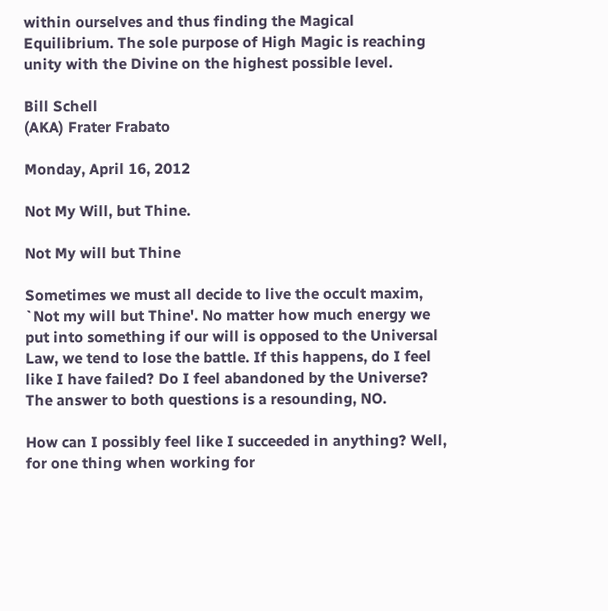within ourselves and thus finding the Magical Equilibrium. The sole purpose of High Magic is reaching unity with the Divine on the highest possible level.

Bill Schell
(AKA) Frater Frabato

Monday, April 16, 2012

Not My Will, but Thine.

Not My will but Thine

Sometimes we must all decide to live the occult maxim, `Not my will but Thine'. No matter how much energy we put into something if our will is opposed to the Universal Law, we tend to lose the battle. If this happens, do I feel like I have failed? Do I feel abandoned by the Universe? The answer to both questions is a resounding, NO.

How can I possibly feel like I succeeded in anything? Well, for one thing when working for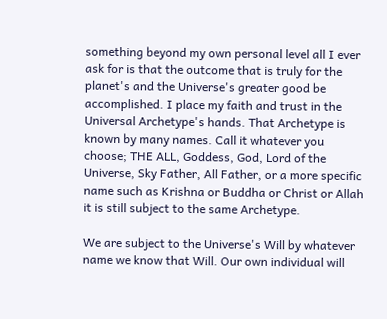something beyond my own personal level all I ever ask for is that the outcome that is truly for the planet's and the Universe's greater good be accomplished. I place my faith and trust in the Universal Archetype's hands. That Archetype is known by many names. Call it whatever you choose; THE ALL, Goddess, God, Lord of the Universe, Sky Father, All Father, or a more specific name such as Krishna or Buddha or Christ or Allah it is still subject to the same Archetype.

We are subject to the Universe's Will by whatever name we know that Will. Our own individual will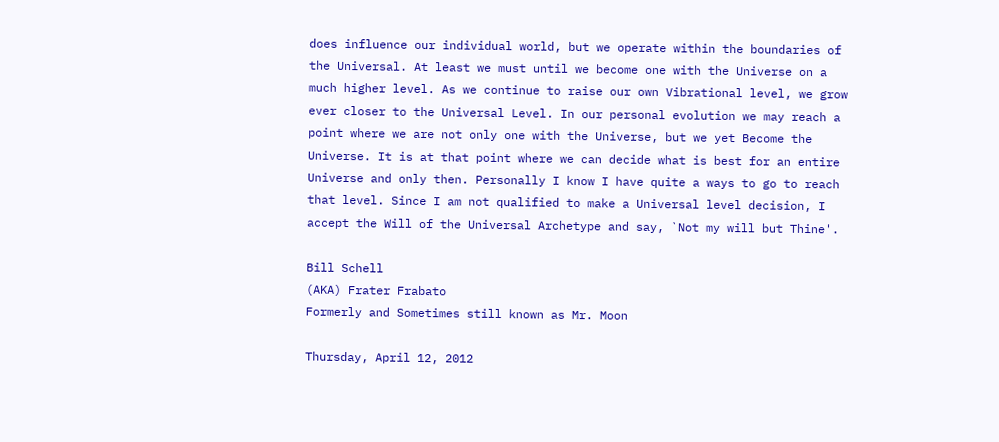does influence our individual world, but we operate within the boundaries of the Universal. At least we must until we become one with the Universe on a much higher level. As we continue to raise our own Vibrational level, we grow ever closer to the Universal Level. In our personal evolution we may reach a point where we are not only one with the Universe, but we yet Become the Universe. It is at that point where we can decide what is best for an entire Universe and only then. Personally I know I have quite a ways to go to reach that level. Since I am not qualified to make a Universal level decision, I accept the Will of the Universal Archetype and say, `Not my will but Thine'.

Bill Schell
(AKA) Frater Frabato
Formerly and Sometimes still known as Mr. Moon

Thursday, April 12, 2012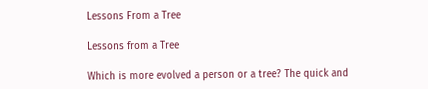Lessons From a Tree

Lessons from a Tree

Which is more evolved a person or a tree? The quick and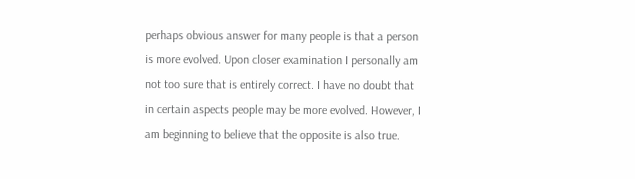perhaps obvious answer for many people is that a person is more evolved. Upon closer examination I personally am not too sure that is entirely correct. I have no doubt that in certain aspects people may be more evolved. However, I am beginning to believe that the opposite is also true.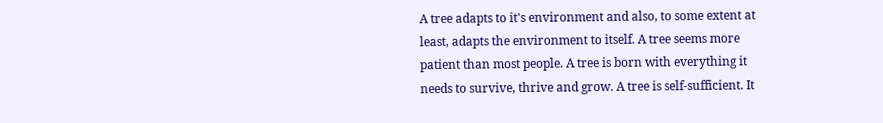A tree adapts to it's environment and also, to some extent at least, adapts the environment to itself. A tree seems more patient than most people. A tree is born with everything it needs to survive, thrive and grow. A tree is self-sufficient. It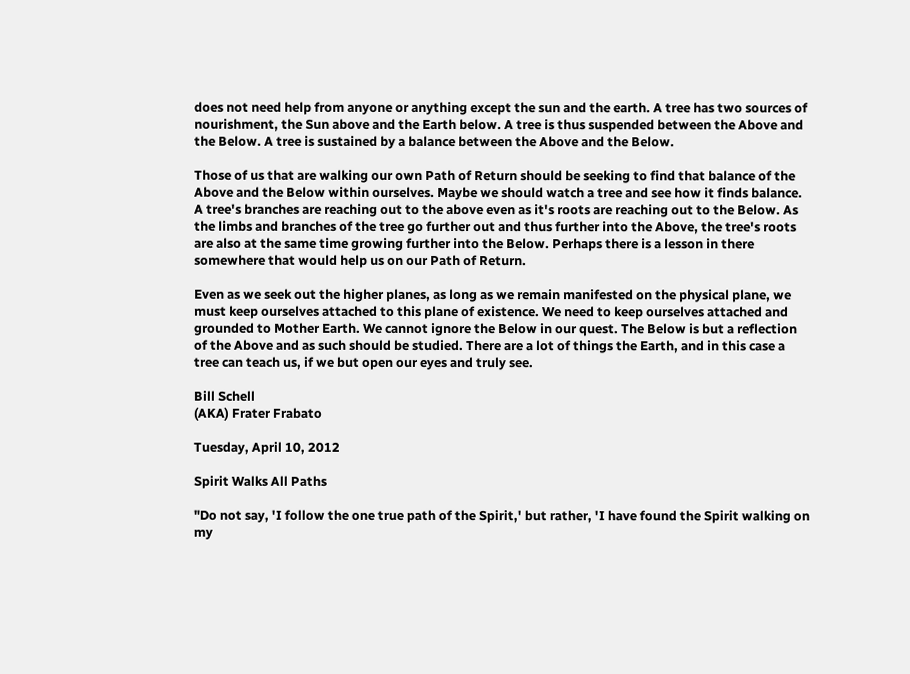does not need help from anyone or anything except the sun and the earth. A tree has two sources of nourishment, the Sun above and the Earth below. A tree is thus suspended between the Above and the Below. A tree is sustained by a balance between the Above and the Below.

Those of us that are walking our own Path of Return should be seeking to find that balance of the Above and the Below within ourselves. Maybe we should watch a tree and see how it finds balance. A tree's branches are reaching out to the above even as it's roots are reaching out to the Below. As the limbs and branches of the tree go further out and thus further into the Above, the tree's roots are also at the same time growing further into the Below. Perhaps there is a lesson in there somewhere that would help us on our Path of Return.

Even as we seek out the higher planes, as long as we remain manifested on the physical plane, we must keep ourselves attached to this plane of existence. We need to keep ourselves attached and grounded to Mother Earth. We cannot ignore the Below in our quest. The Below is but a reflection of the Above and as such should be studied. There are a lot of things the Earth, and in this case a tree can teach us, if we but open our eyes and truly see.

Bill Schell
(AKA) Frater Frabato

Tuesday, April 10, 2012

Spirit Walks All Paths

"Do not say, 'I follow the one true path of the Spirit,' but rather, 'I have found the Spirit walking on my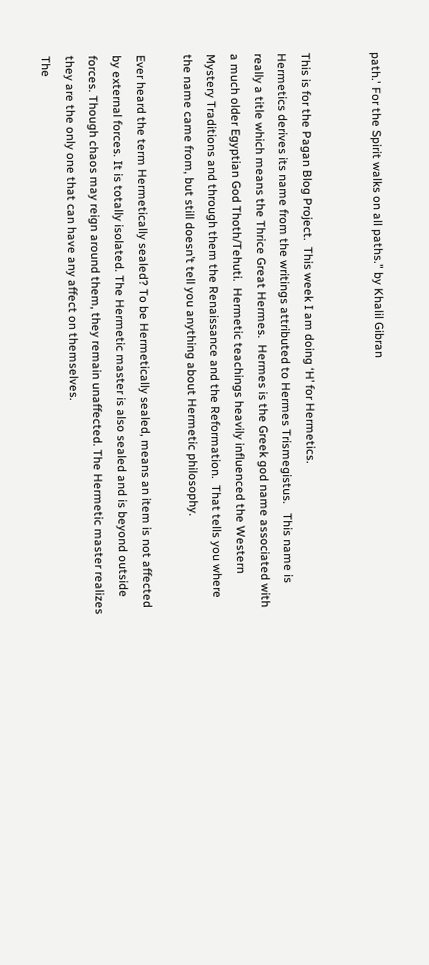path.' For the Spirit walks on all paths." by Khalil Gibran


This is for the Pagan Blog Project.  This week I am doing ‘H’ for Hermetics.
Hermetics derives its name from the writings attributed to Hermes Trismegistus.   This name is really a title which means the Thrice Great Hermes.  Hermes is the Greek god name associated with a much older Egyptian God Thoth/Tehuti.  Hermetic teachings heavily influenced the Western Mystery Traditions and through them the Renaissance and the Reformation.  That tells you where the name came from, but still doesn’t tell you anything about Hermetic philosophy.

Ever heard the term Hermetically sealed? To be Hermetically sealed, means an item is not affected by external forces. It is totally isolated. The Hermetic master is also sealed and is beyond outside forces. Though chaos may reign around them, they remain unaffected. The Hermetic master realizes they are the only one that can have any affect on themselves.
The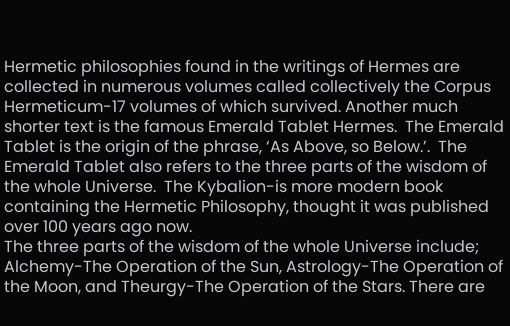Hermetic philosophies found in the writings of Hermes are collected in numerous volumes called collectively the Corpus Hermeticum-17 volumes of which survived. Another much shorter text is the famous Emerald Tablet Hermes.  The Emerald Tablet is the origin of the phrase, ‘As Above, so Below.’.  The Emerald Tablet also refers to the three parts of the wisdom of the whole Universe.  The Kybalion-is more modern book containing the Hermetic Philosophy, thought it was published over 100 years ago now.
The three parts of the wisdom of the whole Universe include; Alchemy-The Operation of the Sun, Astrology-The Operation of the Moon, and Theurgy-The Operation of the Stars. There are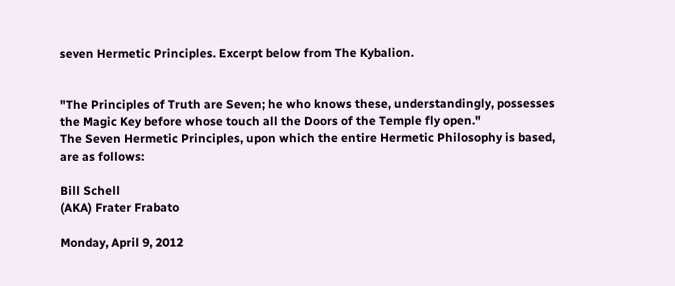seven Hermetic Principles. Excerpt below from The Kybalion.


"The Principles of Truth are Seven; he who knows these, understandingly, possesses the Magic Key before whose touch all the Doors of the Temple fly open."
The Seven Hermetic Principles, upon which the entire Hermetic Philosophy is based, are as follows:

Bill Schell
(AKA) Frater Frabato

Monday, April 9, 2012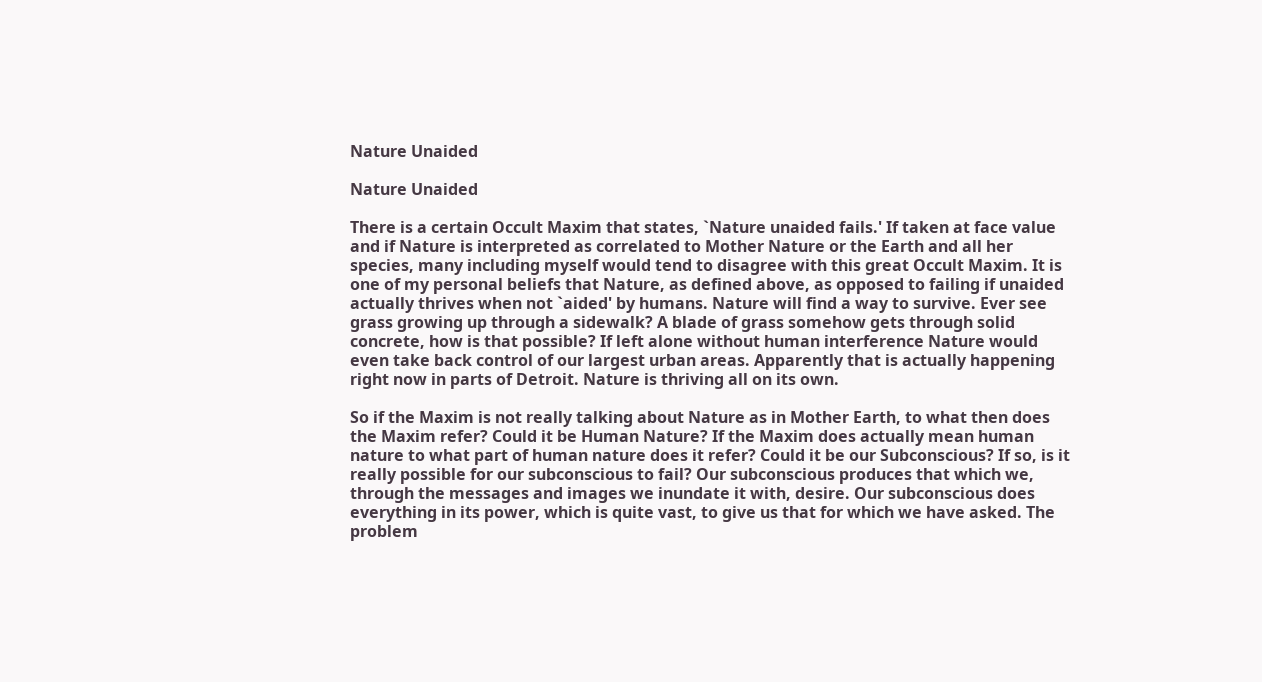Nature Unaided

Nature Unaided

There is a certain Occult Maxim that states, `Nature unaided fails.' If taken at face value and if Nature is interpreted as correlated to Mother Nature or the Earth and all her species, many including myself would tend to disagree with this great Occult Maxim. It is one of my personal beliefs that Nature, as defined above, as opposed to failing if unaided actually thrives when not `aided' by humans. Nature will find a way to survive. Ever see grass growing up through a sidewalk? A blade of grass somehow gets through solid concrete, how is that possible? If left alone without human interference Nature would even take back control of our largest urban areas. Apparently that is actually happening right now in parts of Detroit. Nature is thriving all on its own.

So if the Maxim is not really talking about Nature as in Mother Earth, to what then does the Maxim refer? Could it be Human Nature? If the Maxim does actually mean human nature to what part of human nature does it refer? Could it be our Subconscious? If so, is it really possible for our subconscious to fail? Our subconscious produces that which we, through the messages and images we inundate it with, desire. Our subconscious does everything in its power, which is quite vast, to give us that for which we have asked. The problem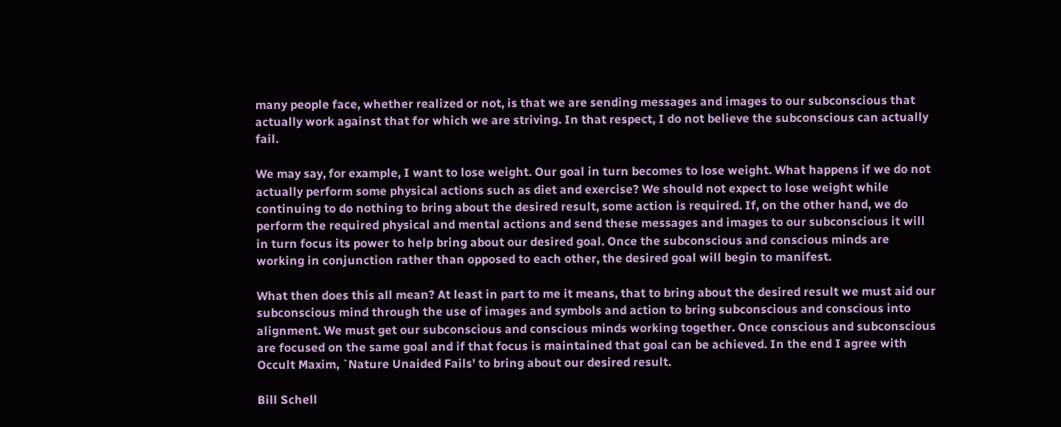many people face, whether realized or not, is that we are sending messages and images to our subconscious that actually work against that for which we are striving. In that respect, I do not believe the subconscious can actually fail.

We may say, for example, I want to lose weight. Our goal in turn becomes to lose weight. What happens if we do not actually perform some physical actions such as diet and exercise? We should not expect to lose weight while continuing to do nothing to bring about the desired result, some action is required. If, on the other hand, we do perform the required physical and mental actions and send these messages and images to our subconscious it will in turn focus its power to help bring about our desired goal. Once the subconscious and conscious minds are working in conjunction rather than opposed to each other, the desired goal will begin to manifest.

What then does this all mean? At least in part to me it means, that to bring about the desired result we must aid our subconscious mind through the use of images and symbols and action to bring subconscious and conscious into alignment. We must get our subconscious and conscious minds working together. Once conscious and subconscious are focused on the same goal and if that focus is maintained that goal can be achieved. In the end I agree with Occult Maxim, `Nature Unaided Fails' to bring about our desired result.

Bill Schell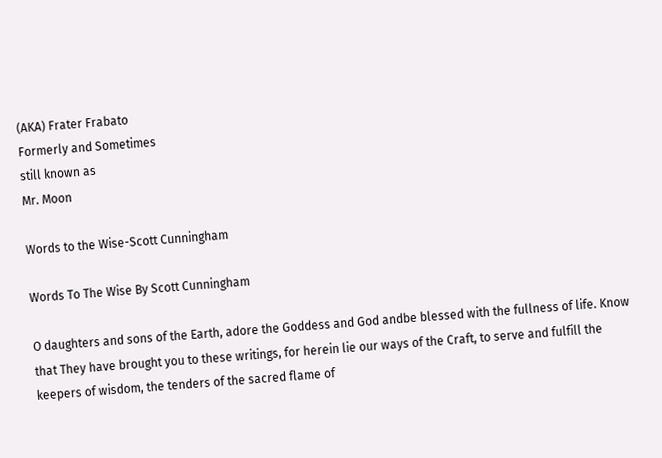(AKA) Frater Frabato
Formerly and Sometimes
still known as
Mr. Moon

Words to the Wise-Scott Cunningham

Words To The Wise By Scott Cunningham

O daughters and sons of the Earth, adore the Goddess and God andbe blessed with the fullness of life. Know that They have brought you to these writings, for herein lie our ways of the Craft, to serve and fulfill the keepers of wisdom, the tenders of the sacred flame of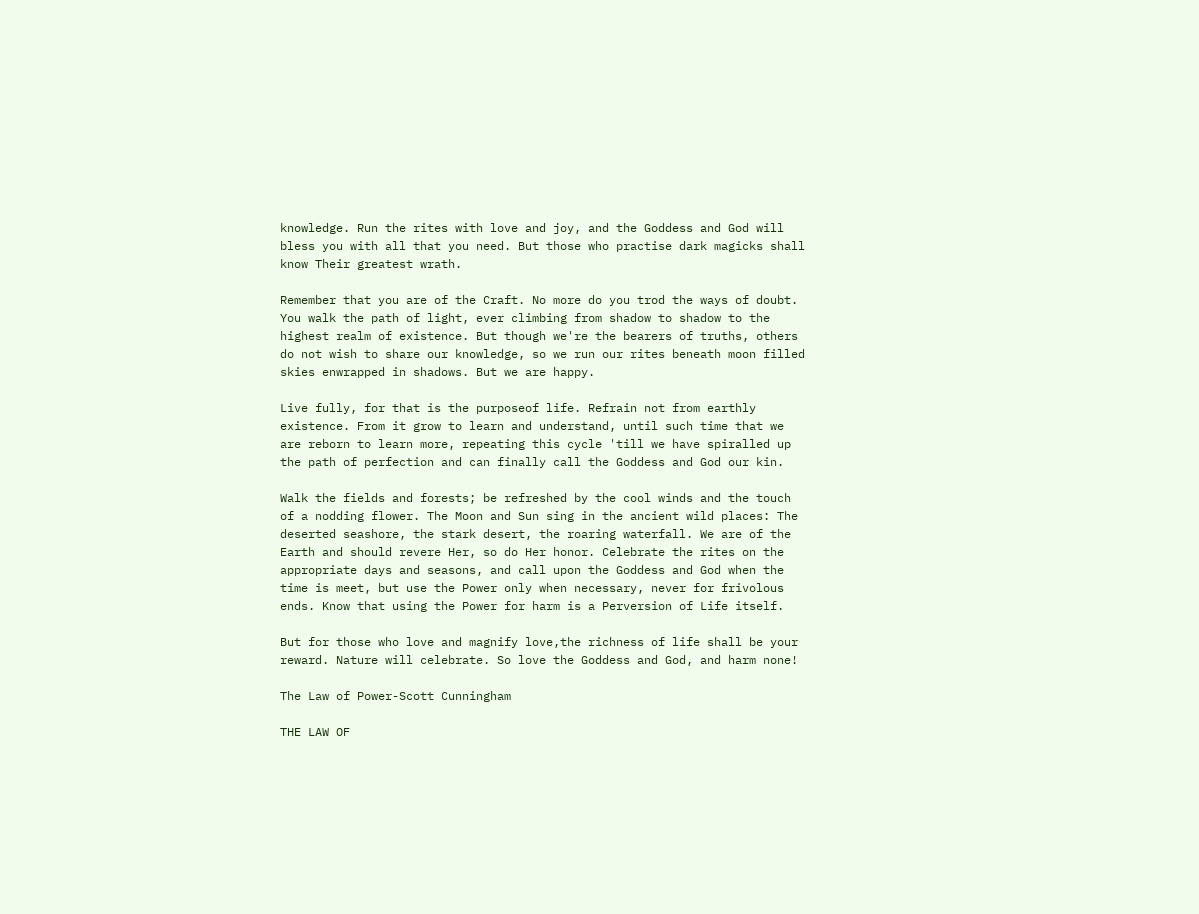knowledge. Run the rites with love and joy, and the Goddess and God will bless you with all that you need. But those who practise dark magicks shall know Their greatest wrath.

Remember that you are of the Craft. No more do you trod the ways of doubt. You walk the path of light, ever climbing from shadow to shadow to the highest realm of existence. But though we're the bearers of truths, others do not wish to share our knowledge, so we run our rites beneath moon filled skies enwrapped in shadows. But we are happy.

Live fully, for that is the purposeof life. Refrain not from earthly existence. From it grow to learn and understand, until such time that we are reborn to learn more, repeating this cycle 'till we have spiralled up the path of perfection and can finally call the Goddess and God our kin.

Walk the fields and forests; be refreshed by the cool winds and the touch of a nodding flower. The Moon and Sun sing in the ancient wild places: The deserted seashore, the stark desert, the roaring waterfall. We are of the Earth and should revere Her, so do Her honor. Celebrate the rites on the appropriate days and seasons, and call upon the Goddess and God when the time is meet, but use the Power only when necessary, never for frivolous ends. Know that using the Power for harm is a Perversion of Life itself.

But for those who love and magnify love,the richness of life shall be your reward. Nature will celebrate. So love the Goddess and God, and harm none!

The Law of Power-Scott Cunningham

THE LAW OF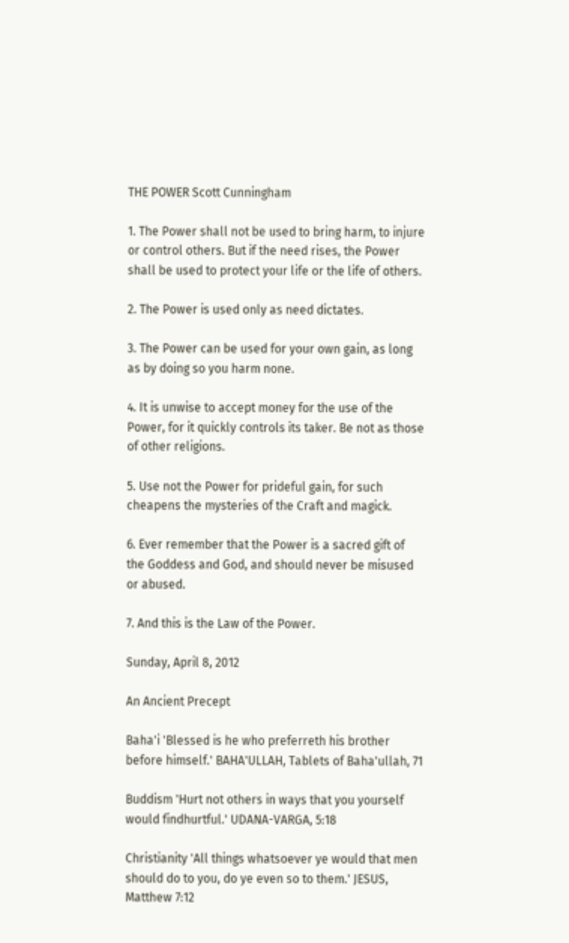THE POWER Scott Cunningham

1. The Power shall not be used to bring harm, to injure or control others. But if the need rises, the Power shall be used to protect your life or the life of others.

2. The Power is used only as need dictates.

3. The Power can be used for your own gain, as long as by doing so you harm none.

4. It is unwise to accept money for the use of the Power, for it quickly controls its taker. Be not as those of other religions.

5. Use not the Power for prideful gain, for such cheapens the mysteries of the Craft and magick.

6. Ever remember that the Power is a sacred gift of the Goddess and God, and should never be misused or abused.

7. And this is the Law of the Power.

Sunday, April 8, 2012

An Ancient Precept

Baha'i 'Blessed is he who preferreth his brother before himself.' BAHA'ULLAH, Tablets of Baha'ullah, 71

Buddism 'Hurt not others in ways that you yourself would findhurtful.' UDANA-VARGA, 5:18

Christianity 'All things whatsoever ye would that men should do to you, do ye even so to them.' JESUS, Matthew 7:12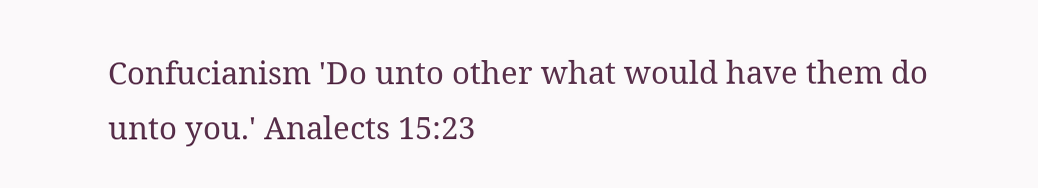Confucianism 'Do unto other what would have them do unto you.' Analects 15:23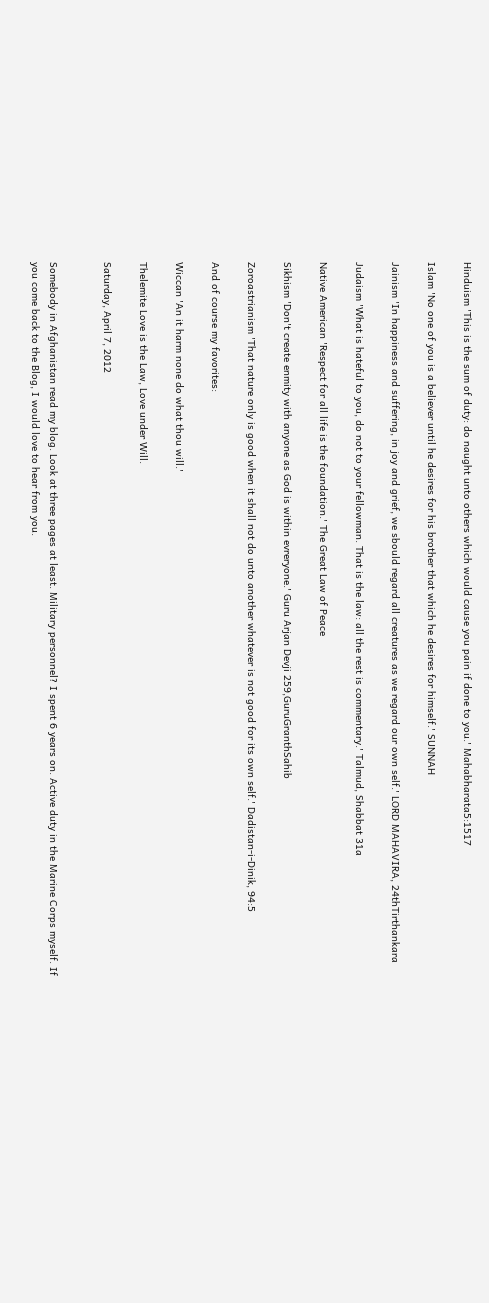Hinduism 'This is the sum of duty: do naught unto others which would cause you pain if done to you.' Mahabharata5:1517

Islam 'No one of you is a believer until he desires for his brother that which he desires for himself.' SUNNAH

Jainism 'In happiness and suffering, in joy and grief, we sbould regard all creatures as we regard our own self.' LORD MAHAVIRA, 24thTirthankara

Judaism 'What is hateful to you, do not to your fellowman. That is the law: all the rest is commentary.' Talmud, Shabbat 31a

Native American 'Respect for all life is the foundation.' The Great Law of Peace

Sikhism 'Don't create enmity with anyone as God is within evreryone.' Guru Arjan Devji 259,GuruGranthSahib

Zoroastrianism 'That nature only is good when it shall not do unto another whatever is not good for its own self.' Dadistan-i-Dinik, 94:5

And of course my favorites:

Wiccan 'An it harm none do what thou will.'

Thelemite Love is the Law, Love under Will.

Saturday, April 7, 2012


Somebody in Afghanistan read my blog. Look at three pages at least. Military personnel? I spent 6 years on. Active duty in the Marine Corps myself. If you come back to the Blog, I would love to hear from you.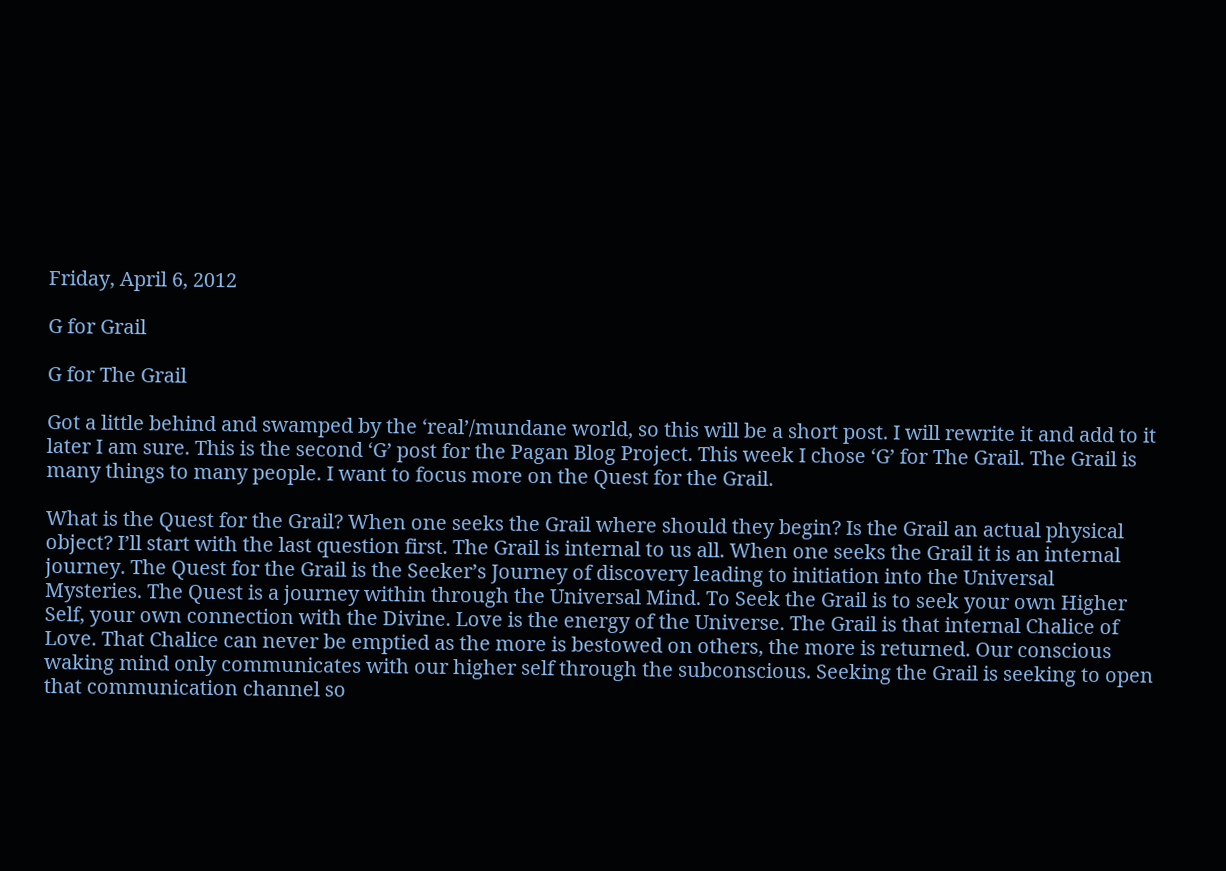Friday, April 6, 2012

G for Grail

G for The Grail

Got a little behind and swamped by the ‘real’/mundane world, so this will be a short post. I will rewrite it and add to it later I am sure. This is the second ‘G’ post for the Pagan Blog Project. This week I chose ‘G’ for The Grail. The Grail is many things to many people. I want to focus more on the Quest for the Grail.

What is the Quest for the Grail? When one seeks the Grail where should they begin? Is the Grail an actual physical object? I’ll start with the last question first. The Grail is internal to us all. When one seeks the Grail it is an internal journey. The Quest for the Grail is the Seeker’s Journey of discovery leading to initiation into the Universal Mysteries. The Quest is a journey within through the Universal Mind. To Seek the Grail is to seek your own Higher Self, your own connection with the Divine. Love is the energy of the Universe. The Grail is that internal Chalice of Love. That Chalice can never be emptied as the more is bestowed on others, the more is returned. Our conscious waking mind only communicates with our higher self through the subconscious. Seeking the Grail is seeking to open that communication channel so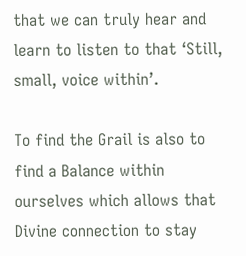that we can truly hear and learn to listen to that ‘Still, small, voice within’.

To find the Grail is also to find a Balance within ourselves which allows that Divine connection to stay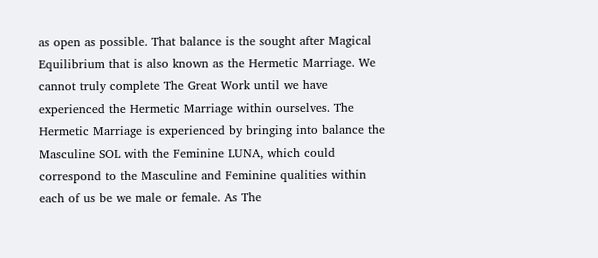as open as possible. That balance is the sought after Magical Equilibrium that is also known as the Hermetic Marriage. We cannot truly complete The Great Work until we have experienced the Hermetic Marriage within ourselves. The Hermetic Marriage is experienced by bringing into balance the Masculine SOL with the Feminine LUNA, which could correspond to the Masculine and Feminine qualities within each of us be we male or female. As The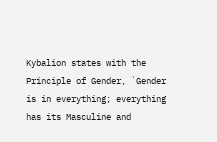Kybalion states with the Principle of Gender, `Gender is in everything; everything has its Masculine and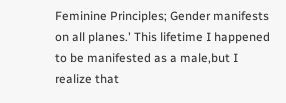Feminine Principles; Gender manifests on all planes.' This lifetime I happened to be manifested as a male,but I realize that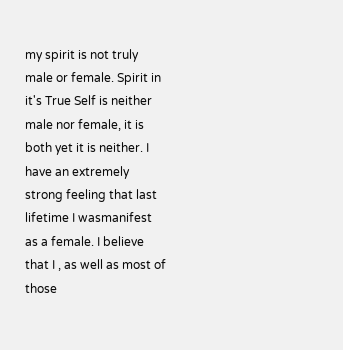my spirit is not truly male or female. Spirit in it's True Self is neither male nor female, it is both yet it is neither. I have an extremely strong feeling that last lifetime I wasmanifest as a female. I believe that I , as well as most of those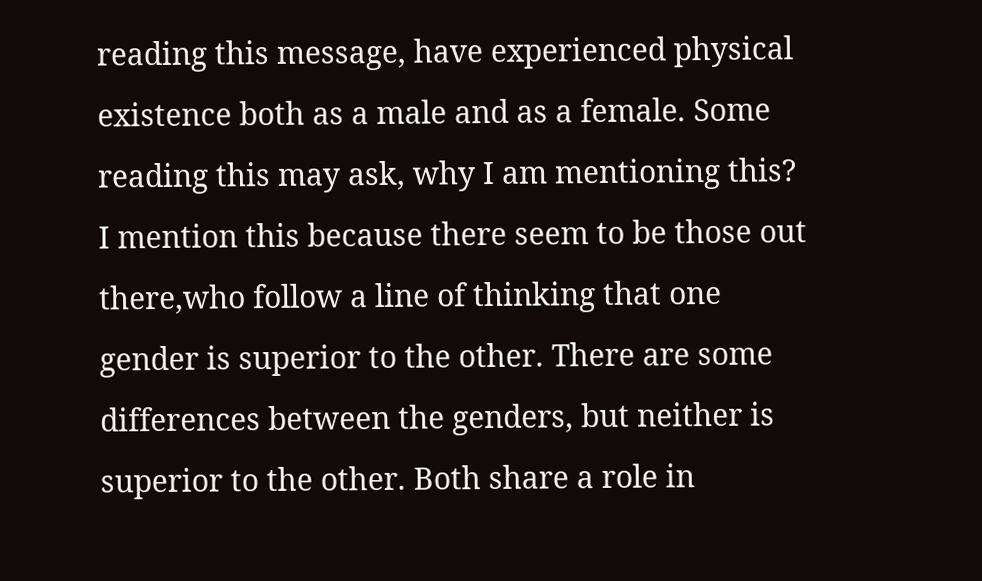reading this message, have experienced physical existence both as a male and as a female. Some reading this may ask, why I am mentioning this? I mention this because there seem to be those out there,who follow a line of thinking that one gender is superior to the other. There are some differences between the genders, but neither is superior to the other. Both share a role in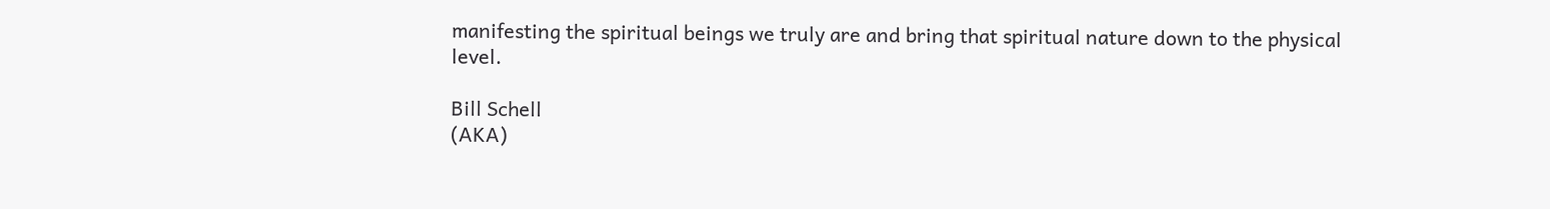manifesting the spiritual beings we truly are and bring that spiritual nature down to the physical level.

Bill Schell
(AKA)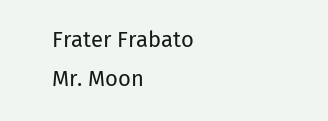Frater Frabato
Mr. Moon